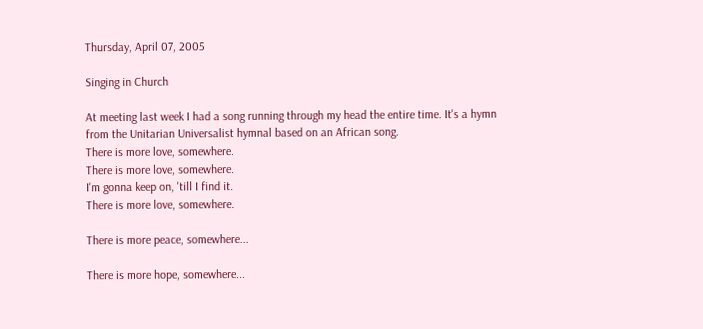Thursday, April 07, 2005

Singing in Church

At meeting last week I had a song running through my head the entire time. It's a hymn from the Unitarian Universalist hymnal based on an African song.
There is more love, somewhere.
There is more love, somewhere.
I'm gonna keep on, 'till I find it.
There is more love, somewhere.

There is more peace, somewhere...

There is more hope, somewhere...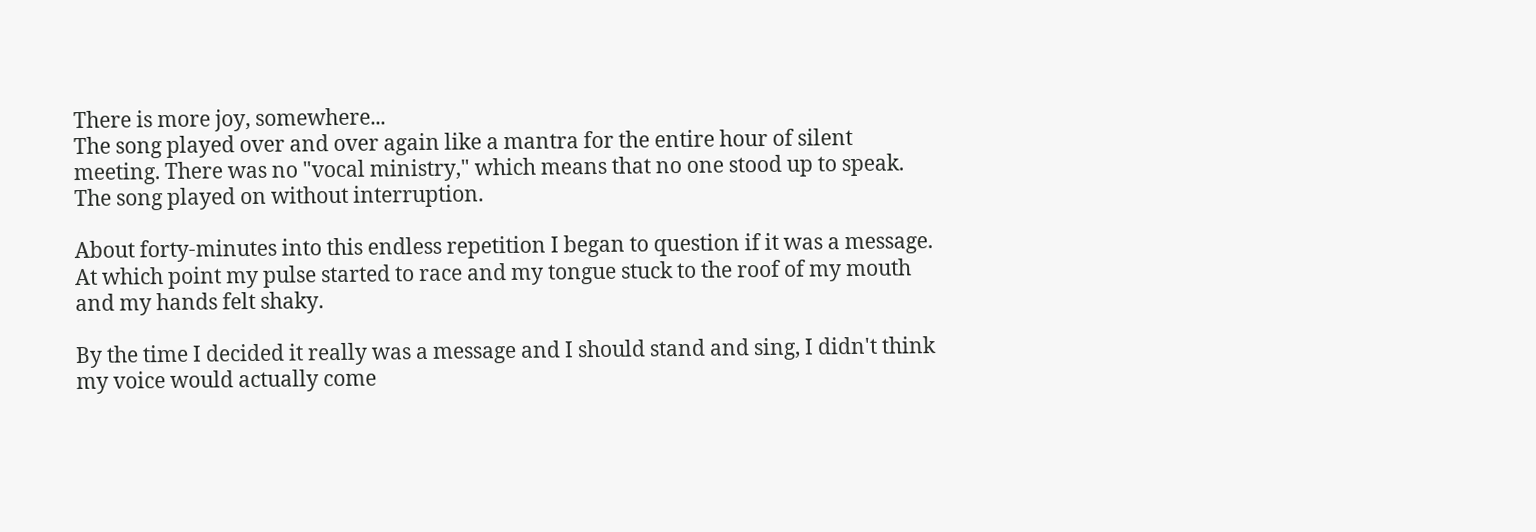There is more joy, somewhere...
The song played over and over again like a mantra for the entire hour of silent meeting. There was no "vocal ministry," which means that no one stood up to speak. The song played on without interruption.

About forty-minutes into this endless repetition I began to question if it was a message. At which point my pulse started to race and my tongue stuck to the roof of my mouth and my hands felt shaky.

By the time I decided it really was a message and I should stand and sing, I didn't think my voice would actually come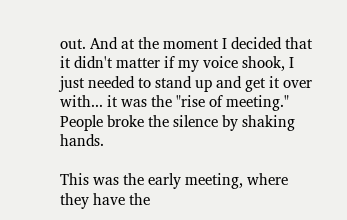out. And at the moment I decided that it didn't matter if my voice shook, I just needed to stand up and get it over with... it was the "rise of meeting." People broke the silence by shaking hands.

This was the early meeting, where they have the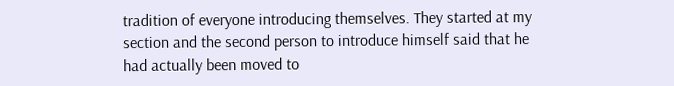tradition of everyone introducing themselves. They started at my section and the second person to introduce himself said that he had actually been moved to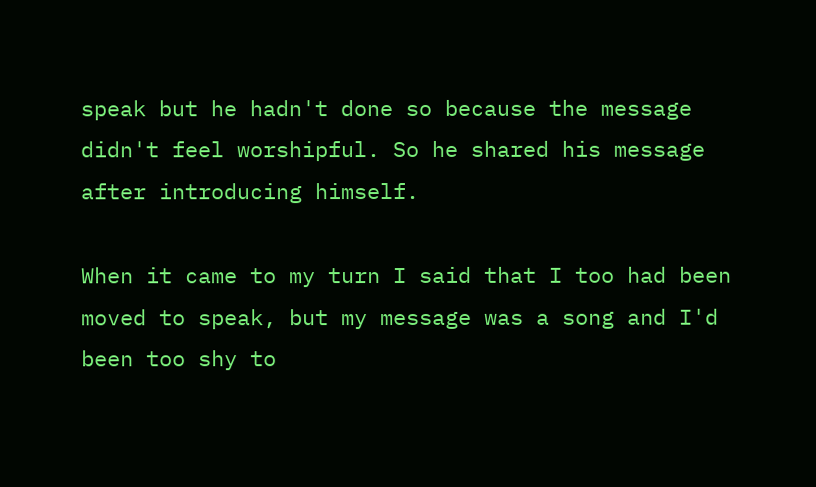speak but he hadn't done so because the message didn't feel worshipful. So he shared his message after introducing himself.

When it came to my turn I said that I too had been moved to speak, but my message was a song and I'd been too shy to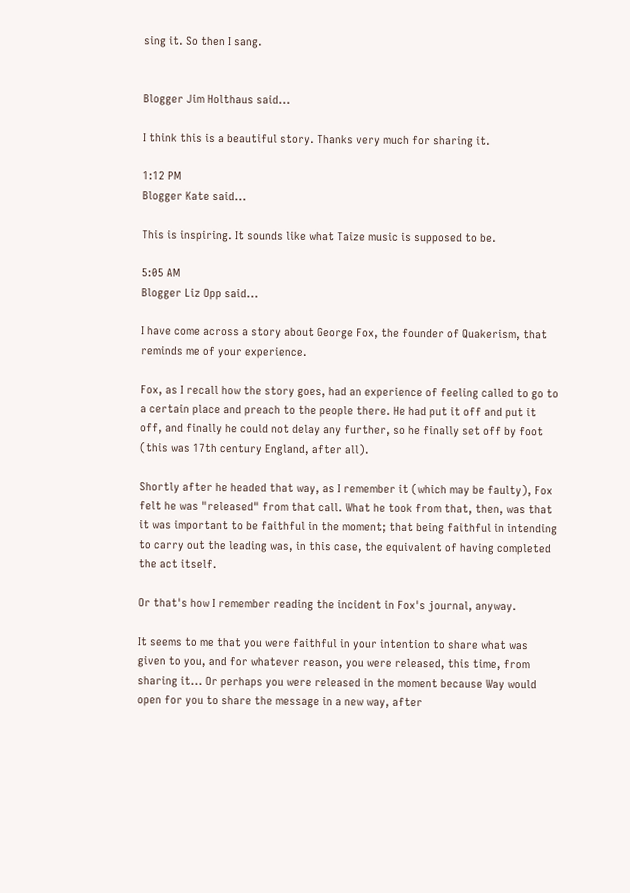sing it. So then I sang.


Blogger Jim Holthaus said...

I think this is a beautiful story. Thanks very much for sharing it.

1:12 PM
Blogger Kate said...

This is inspiring. It sounds like what Taize music is supposed to be.

5:05 AM
Blogger Liz Opp said...

I have come across a story about George Fox, the founder of Quakerism, that reminds me of your experience.

Fox, as I recall how the story goes, had an experience of feeling called to go to a certain place and preach to the people there. He had put it off and put it off, and finally he could not delay any further, so he finally set off by foot (this was 17th century England, after all).

Shortly after he headed that way, as I remember it (which may be faulty), Fox felt he was "released" from that call. What he took from that, then, was that it was important to be faithful in the moment; that being faithful in intending to carry out the leading was, in this case, the equivalent of having completed the act itself.

Or that's how I remember reading the incident in Fox's journal, anyway.

It seems to me that you were faithful in your intention to share what was given to you, and for whatever reason, you were released, this time, from sharing it... Or perhaps you were released in the moment because Way would open for you to share the message in a new way, after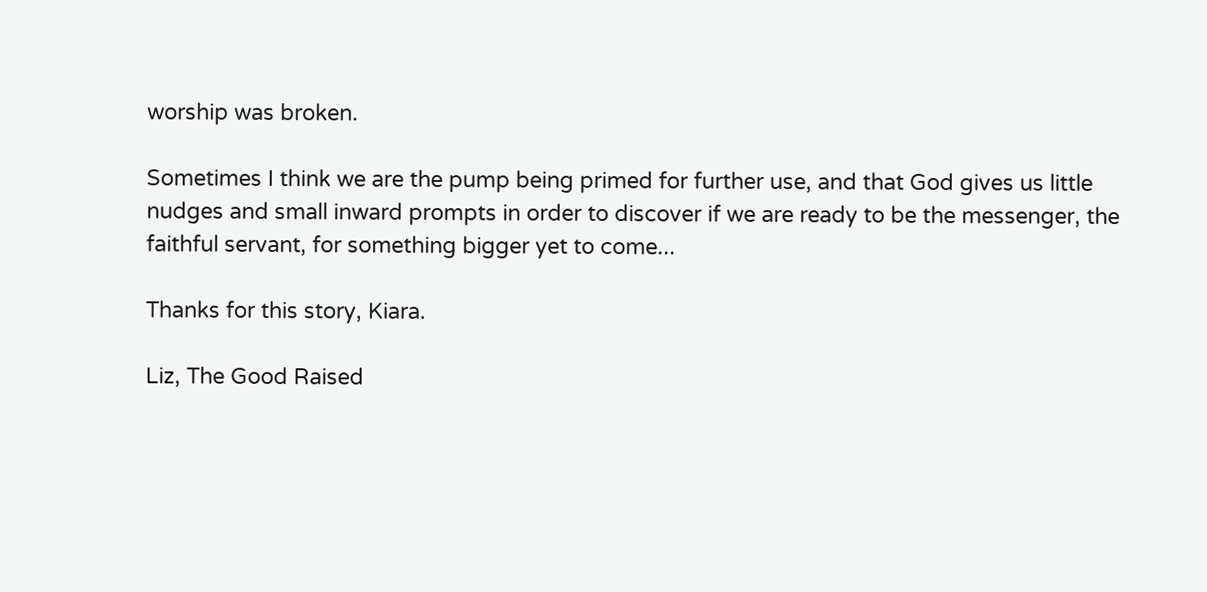worship was broken.

Sometimes I think we are the pump being primed for further use, and that God gives us little nudges and small inward prompts in order to discover if we are ready to be the messenger, the faithful servant, for something bigger yet to come...

Thanks for this story, Kiara.

Liz, The Good Raised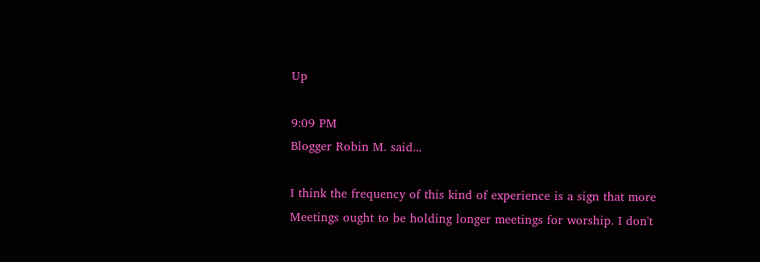Up

9:09 PM
Blogger Robin M. said...

I think the frequency of this kind of experience is a sign that more Meetings ought to be holding longer meetings for worship. I don't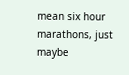mean six hour marathons, just maybe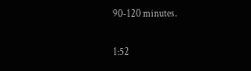90-120 minutes.

1:52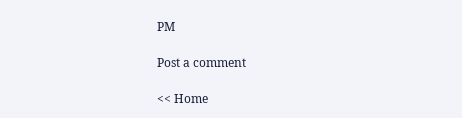PM

Post a comment

<< Home